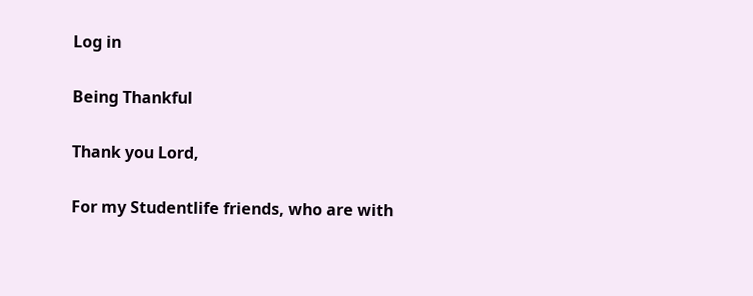Log in

Being Thankful

Thank you Lord,

For my Studentlife friends, who are with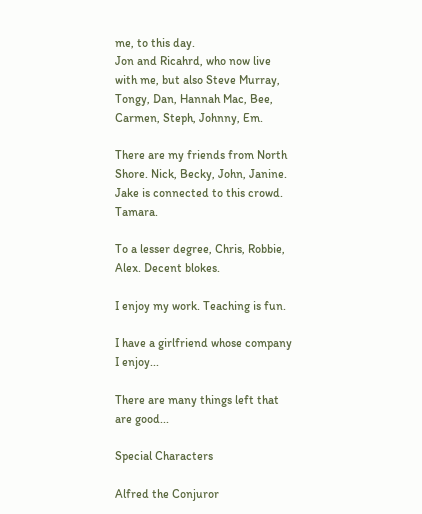me, to this day.
Jon and Ricahrd, who now live with me, but also Steve Murray, Tongy, Dan, Hannah Mac, Bee, Carmen, Steph, Johnny, Em.

There are my friends from North Shore. Nick, Becky, John, Janine. Jake is connected to this crowd. Tamara.

To a lesser degree, Chris, Robbie, Alex. Decent blokes.

I enjoy my work. Teaching is fun.

I have a girlfriend whose company I enjoy...

There are many things left that are good...

Special Characters

Alfred the Conjuror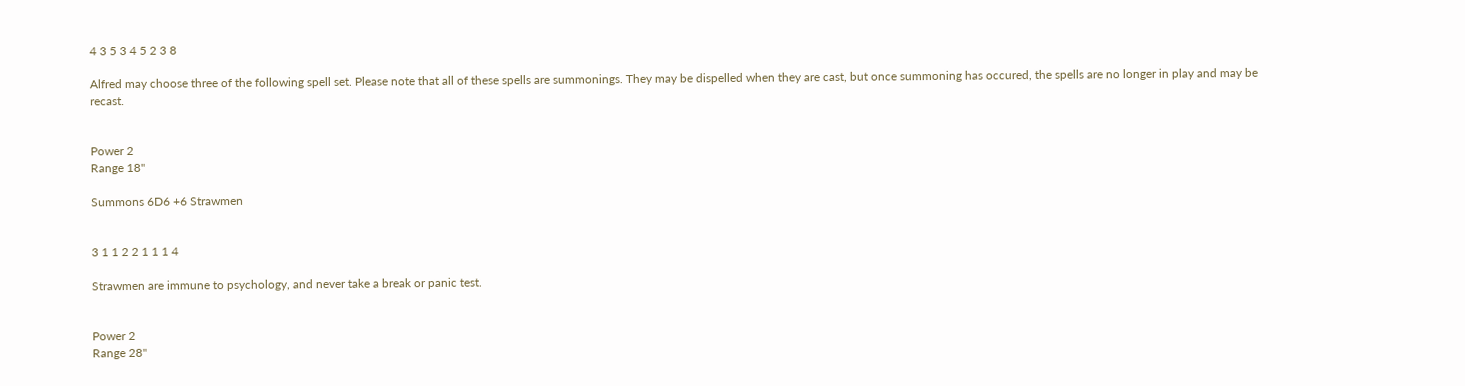4 3 5 3 4 5 2 3 8

Alfred may choose three of the following spell set. Please note that all of these spells are summonings. They may be dispelled when they are cast, but once summoning has occured, the spells are no longer in play and may be recast.


Power 2
Range 18"

Summons 6D6 +6 Strawmen


3 1 1 2 2 1 1 1 4

Strawmen are immune to psychology, and never take a break or panic test.


Power 2
Range 28"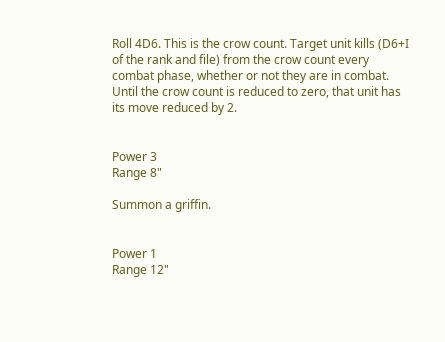Roll 4D6. This is the crow count. Target unit kills (D6+I of the rank and file) from the crow count every combat phase, whether or not they are in combat. Until the crow count is reduced to zero, that unit has its move reduced by 2.


Power 3
Range 8"

Summon a griffin.


Power 1
Range 12"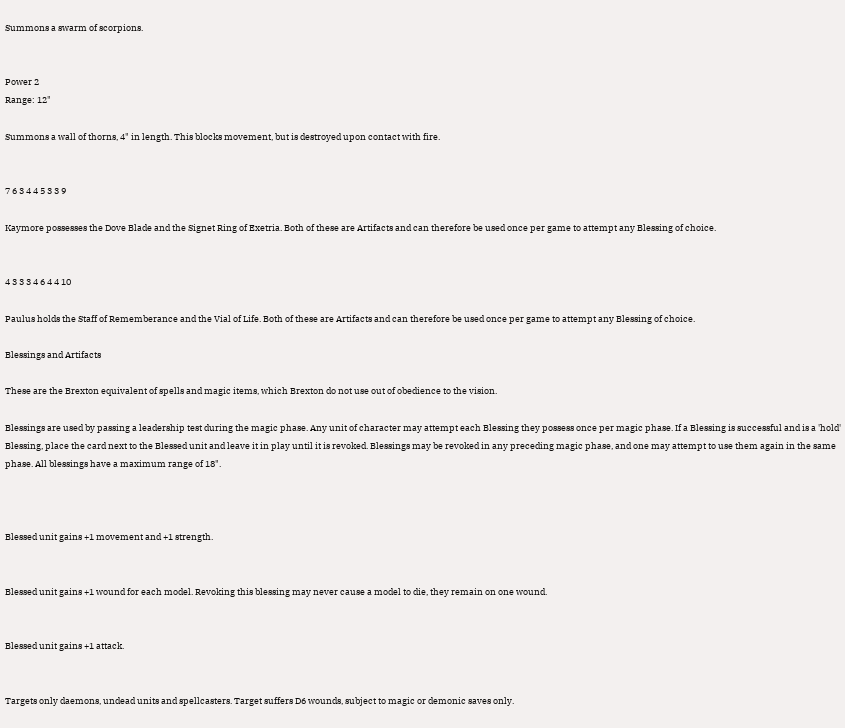Summons a swarm of scorpions.


Power 2
Range: 12"

Summons a wall of thorns, 4" in length. This blocks movement, but is destroyed upon contact with fire.


7 6 3 4 4 5 3 3 9

Kaymore possesses the Dove Blade and the Signet Ring of Exetria. Both of these are Artifacts and can therefore be used once per game to attempt any Blessing of choice.


4 3 3 3 4 6 4 4 10

Paulus holds the Staff of Rememberance and the Vial of Life. Both of these are Artifacts and can therefore be used once per game to attempt any Blessing of choice.

Blessings and Artifacts

These are the Brexton equivalent of spells and magic items, which Brexton do not use out of obedience to the vision.

Blessings are used by passing a leadership test during the magic phase. Any unit of character may attempt each Blessing they possess once per magic phase. If a Blessing is successful and is a 'hold' Blessing, place the card next to the Blessed unit and leave it in play until it is revoked. Blessings may be revoked in any preceding magic phase, and one may attempt to use them again in the same phase. All blessings have a maximum range of 18".



Blessed unit gains +1 movement and +1 strength.


Blessed unit gains +1 wound for each model. Revoking this blessing may never cause a model to die, they remain on one wound.


Blessed unit gains +1 attack.


Targets only daemons, undead units and spellcasters. Target suffers D6 wounds, subject to magic or demonic saves only.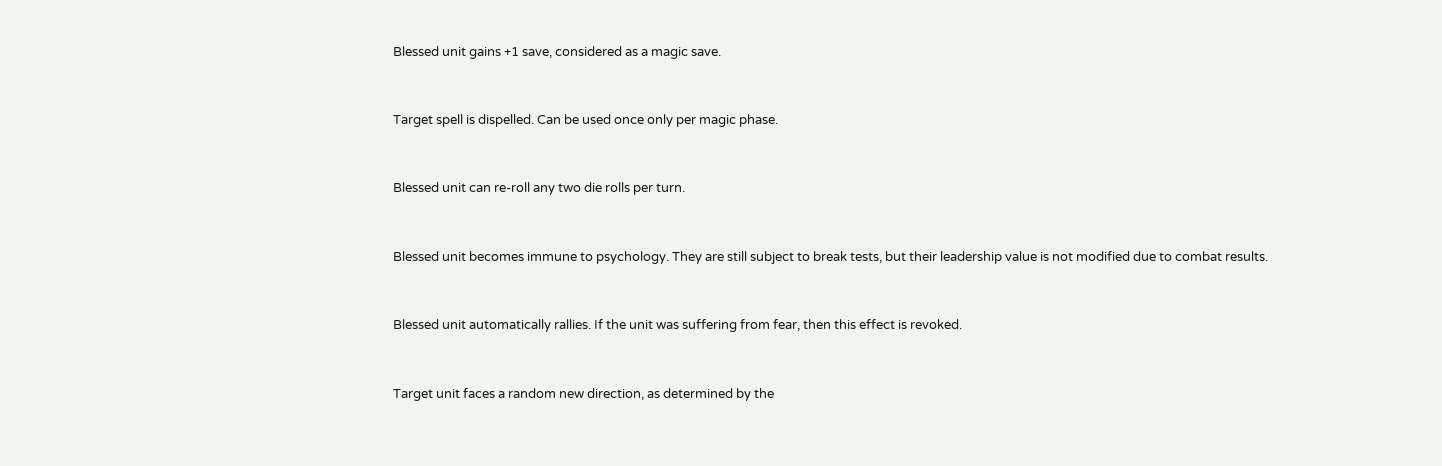Blessed unit gains +1 save, considered as a magic save.


Target spell is dispelled. Can be used once only per magic phase.


Blessed unit can re-roll any two die rolls per turn.


Blessed unit becomes immune to psychology. They are still subject to break tests, but their leadership value is not modified due to combat results.


Blessed unit automatically rallies. If the unit was suffering from fear, then this effect is revoked.


Target unit faces a random new direction, as determined by the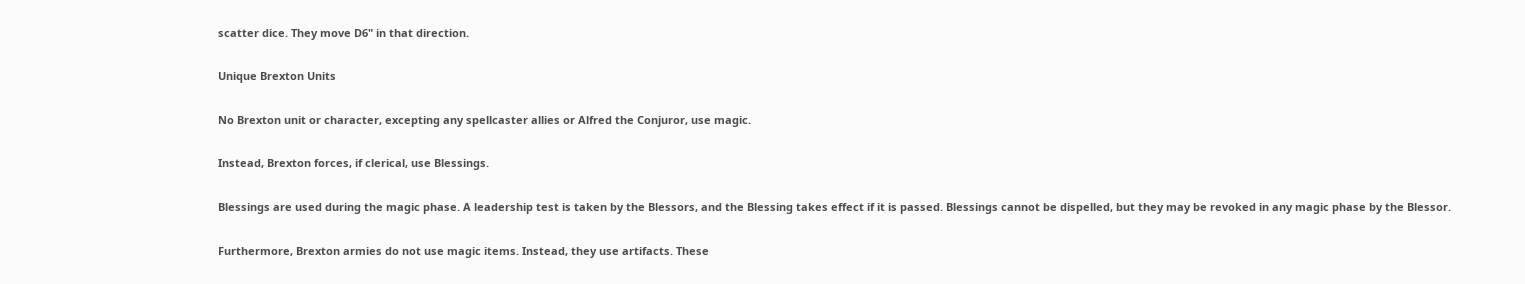scatter dice. They move D6" in that direction.

Unique Brexton Units

No Brexton unit or character, excepting any spellcaster allies or Alfred the Conjuror, use magic.

Instead, Brexton forces, if clerical, use Blessings.

Blessings are used during the magic phase. A leadership test is taken by the Blessors, and the Blessing takes effect if it is passed. Blessings cannot be dispelled, but they may be revoked in any magic phase by the Blessor.

Furthermore, Brexton armies do not use magic items. Instead, they use artifacts. These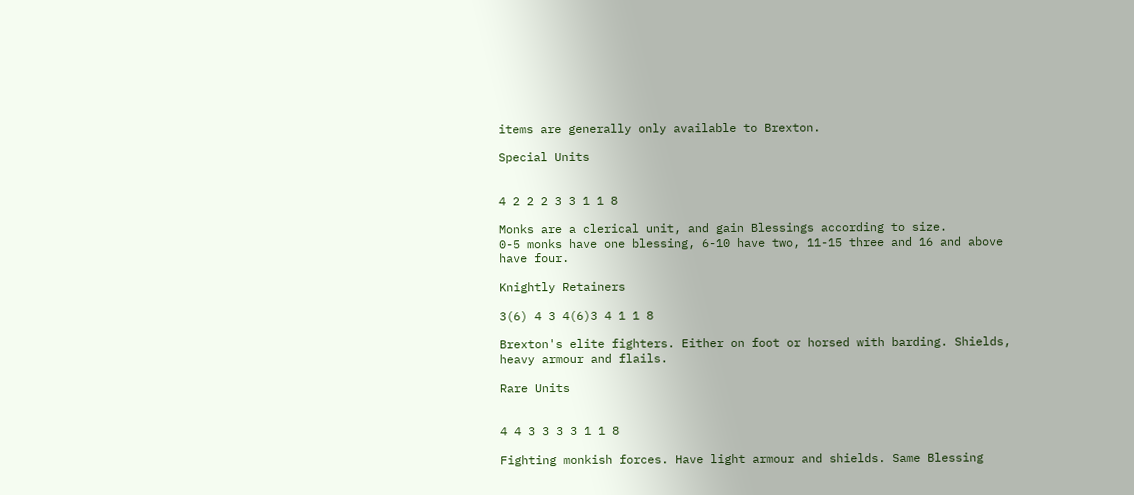items are generally only available to Brexton.

Special Units


4 2 2 2 3 3 1 1 8

Monks are a clerical unit, and gain Blessings according to size.
0-5 monks have one blessing, 6-10 have two, 11-15 three and 16 and above have four.

Knightly Retainers

3(6) 4 3 4(6)3 4 1 1 8

Brexton's elite fighters. Either on foot or horsed with barding. Shields, heavy armour and flails.

Rare Units


4 4 3 3 3 3 1 1 8

Fighting monkish forces. Have light armour and shields. Same Blessing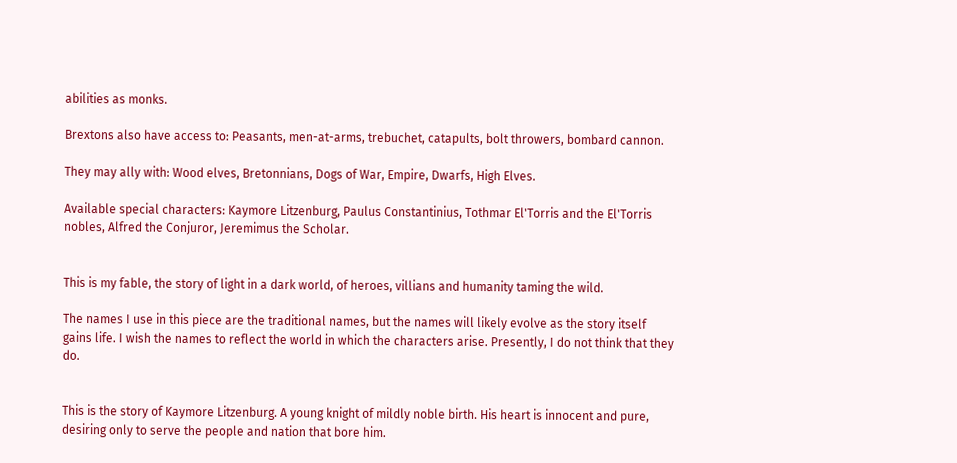abilities as monks.

Brextons also have access to: Peasants, men-at-arms, trebuchet, catapults, bolt throwers, bombard cannon.

They may ally with: Wood elves, Bretonnians, Dogs of War, Empire, Dwarfs, High Elves.

Available special characters: Kaymore Litzenburg, Paulus Constantinius, Tothmar El'Torris and the El'Torris nobles, Alfred the Conjuror, Jeremimus the Scholar.


This is my fable, the story of light in a dark world, of heroes, villians and humanity taming the wild.

The names I use in this piece are the traditional names, but the names will likely evolve as the story itself gains life. I wish the names to reflect the world in which the characters arise. Presently, I do not think that they do.


This is the story of Kaymore Litzenburg. A young knight of mildly noble birth. His heart is innocent and pure, desiring only to serve the people and nation that bore him.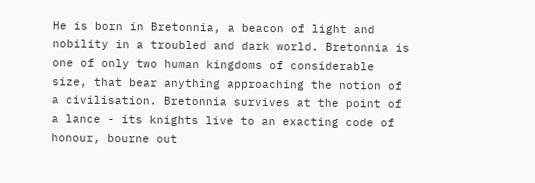He is born in Bretonnia, a beacon of light and nobility in a troubled and dark world. Bretonnia is one of only two human kingdoms of considerable size, that bear anything approaching the notion of a civilisation. Bretonnia survives at the point of a lance - its knights live to an exacting code of honour, bourne out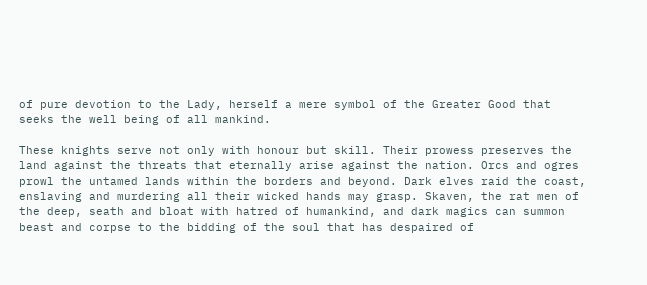of pure devotion to the Lady, herself a mere symbol of the Greater Good that seeks the well being of all mankind.

These knights serve not only with honour but skill. Their prowess preserves the land against the threats that eternally arise against the nation. Orcs and ogres prowl the untamed lands within the borders and beyond. Dark elves raid the coast, enslaving and murdering all their wicked hands may grasp. Skaven, the rat men of the deep, seath and bloat with hatred of humankind, and dark magics can summon beast and corpse to the bidding of the soul that has despaired of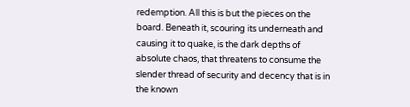redemption. All this is but the pieces on the board. Beneath it, scouring its underneath and causing it to quake, is the dark depths of absolute chaos, that threatens to consume the slender thread of security and decency that is in the known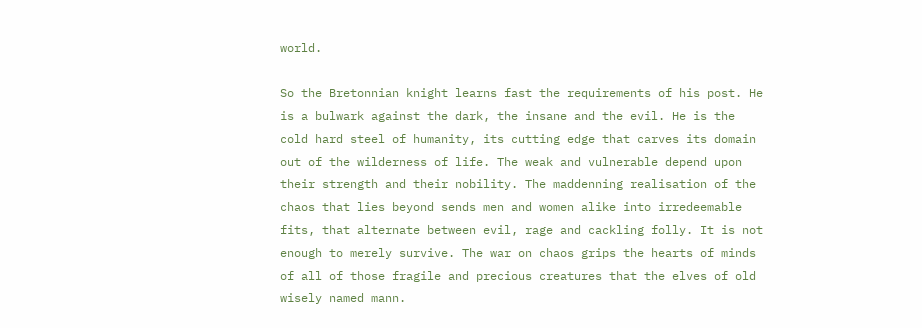world.

So the Bretonnian knight learns fast the requirements of his post. He is a bulwark against the dark, the insane and the evil. He is the cold hard steel of humanity, its cutting edge that carves its domain out of the wilderness of life. The weak and vulnerable depend upon their strength and their nobility. The maddenning realisation of the chaos that lies beyond sends men and women alike into irredeemable fits, that alternate between evil, rage and cackling folly. It is not enough to merely survive. The war on chaos grips the hearts of minds of all of those fragile and precious creatures that the elves of old wisely named mann.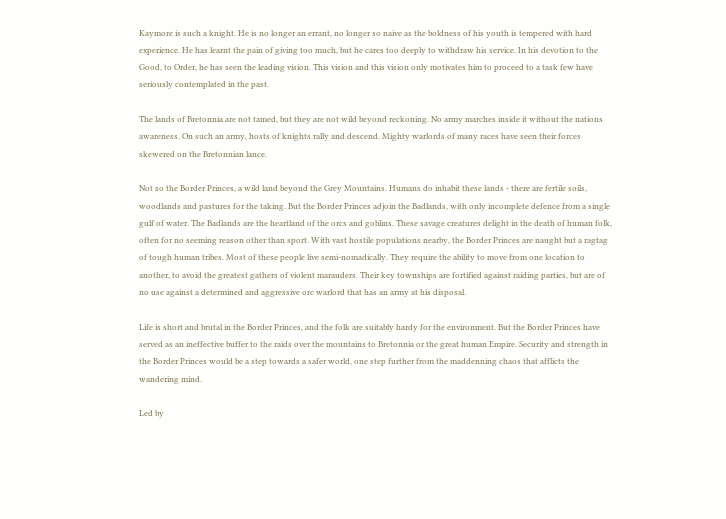Kaymore is such a knight. He is no longer an errant, no longer so naive as the boldness of his youth is tempered with hard experience. He has learnt the pain of giving too much, but he cares too deeply to withdraw his service. In his devotion to the Good, to Order, he has seen the leading vision. This vision and this vision only motivates him to proceed to a task few have seriously contemplated in the past.

The lands of Bretonnia are not tamed, but they are not wild beyond reckoning. No army marches inside it without the nations awareness. On such an army, hosts of knights rally and descend. Mighty warlords of many races have seen their forces skewered on the Bretonnian lance.

Not so the Border Princes, a wild land beyond the Grey Mountains. Humans do inhabit these lands - there are fertile soils, woodlands and pastures for the taking. But the Border Princes adjoin the Badlands, with only incomplete defence from a single gulf of water. The Badlands are the heartland of the orcs and goblins. These savage creatures delight in the death of human folk, often for no seeming reason other than sport. With vast hostile populations nearby, the Border Princes are naught but a ragtag of tough human tribes. Most of these people live semi-nomadically. They require the ability to move from one location to another, to avoid the greatest gathers of violent marauders. Their key townships are fortified against raiding parties, but are of no use against a determined and aggressive orc warlord that has an army at his disposal.

Life is short and brutal in the Border Princes, and the folk are suitably hardy for the environment. But the Border Princes have served as an ineffective buffer to the raids over the mountains to Bretonnia or the great human Empire. Security and strength in the Border Princes would be a step towards a safer world, one step further from the maddenning chaos that afflicts the wandering mind.

Led by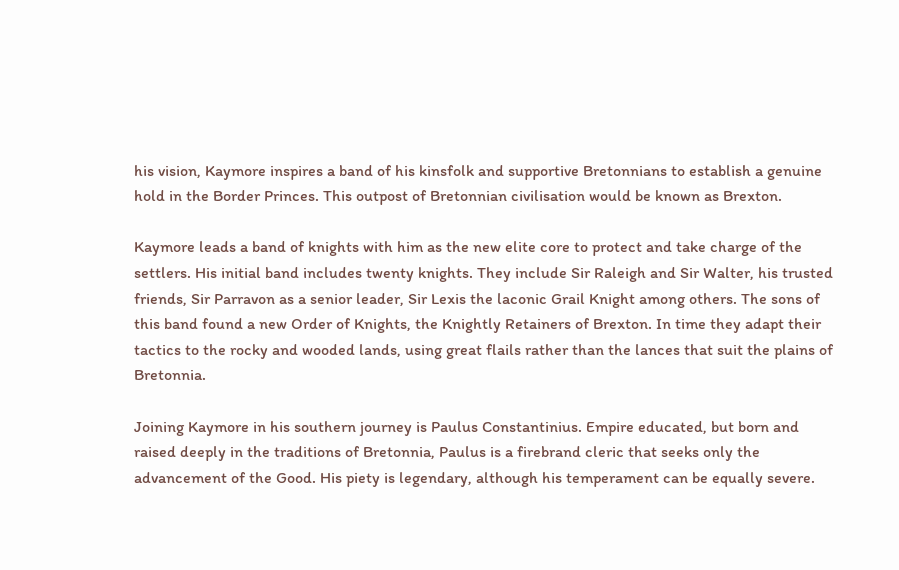his vision, Kaymore inspires a band of his kinsfolk and supportive Bretonnians to establish a genuine hold in the Border Princes. This outpost of Bretonnian civilisation would be known as Brexton.

Kaymore leads a band of knights with him as the new elite core to protect and take charge of the settlers. His initial band includes twenty knights. They include Sir Raleigh and Sir Walter, his trusted friends, Sir Parravon as a senior leader, Sir Lexis the laconic Grail Knight among others. The sons of this band found a new Order of Knights, the Knightly Retainers of Brexton. In time they adapt their tactics to the rocky and wooded lands, using great flails rather than the lances that suit the plains of Bretonnia.

Joining Kaymore in his southern journey is Paulus Constantinius. Empire educated, but born and raised deeply in the traditions of Bretonnia, Paulus is a firebrand cleric that seeks only the advancement of the Good. His piety is legendary, although his temperament can be equally severe.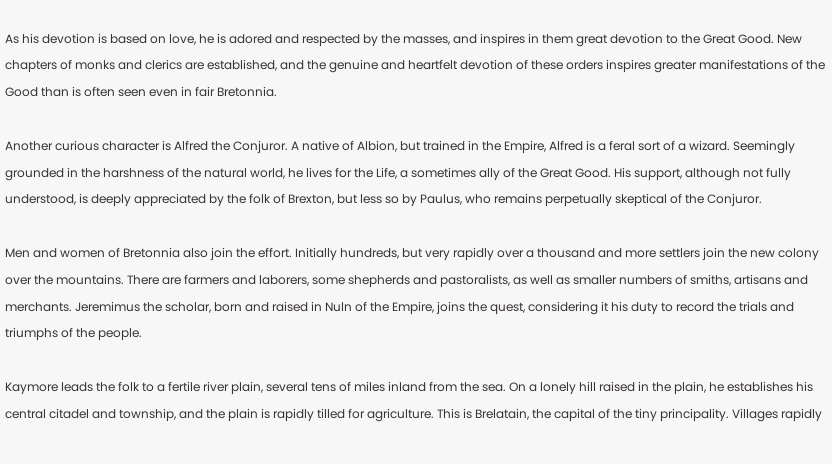As his devotion is based on love, he is adored and respected by the masses, and inspires in them great devotion to the Great Good. New chapters of monks and clerics are established, and the genuine and heartfelt devotion of these orders inspires greater manifestations of the Good than is often seen even in fair Bretonnia.

Another curious character is Alfred the Conjuror. A native of Albion, but trained in the Empire, Alfred is a feral sort of a wizard. Seemingly grounded in the harshness of the natural world, he lives for the Life, a sometimes ally of the Great Good. His support, although not fully understood, is deeply appreciated by the folk of Brexton, but less so by Paulus, who remains perpetually skeptical of the Conjuror.

Men and women of Bretonnia also join the effort. Initially hundreds, but very rapidly over a thousand and more settlers join the new colony over the mountains. There are farmers and laborers, some shepherds and pastoralists, as well as smaller numbers of smiths, artisans and merchants. Jeremimus the scholar, born and raised in Nuln of the Empire, joins the quest, considering it his duty to record the trials and triumphs of the people.

Kaymore leads the folk to a fertile river plain, several tens of miles inland from the sea. On a lonely hill raised in the plain, he establishes his central citadel and township, and the plain is rapidly tilled for agriculture. This is Brelatain, the capital of the tiny principality. Villages rapidly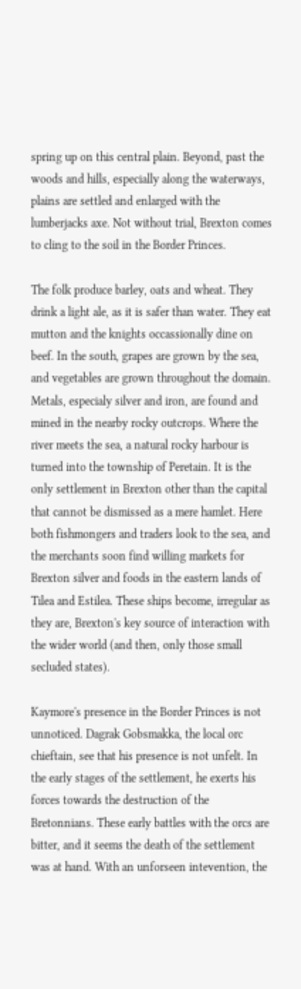spring up on this central plain. Beyond, past the woods and hills, especially along the waterways, plains are settled and enlarged with the lumberjacks axe. Not without trial, Brexton comes to cling to the soil in the Border Princes.

The folk produce barley, oats and wheat. They drink a light ale, as it is safer than water. They eat mutton and the knights occassionally dine on beef. In the south, grapes are grown by the sea, and vegetables are grown throughout the domain. Metals, especialy silver and iron, are found and mined in the nearby rocky outcrops. Where the river meets the sea, a natural rocky harbour is turned into the township of Peretain. It is the only settlement in Brexton other than the capital that cannot be dismissed as a mere hamlet. Here both fishmongers and traders look to the sea, and the merchants soon find willing markets for Brexton silver and foods in the eastern lands of Tilea and Estilea. These ships become, irregular as they are, Brexton's key source of interaction with the wider world (and then, only those small secluded states).

Kaymore's presence in the Border Princes is not unnoticed. Dagrak Gobsmakka, the local orc chieftain, see that his presence is not unfelt. In the early stages of the settlement, he exerts his forces towards the destruction of the Bretonnians. These early battles with the orcs are bitter, and it seems the death of the settlement was at hand. With an unforseen intevention, the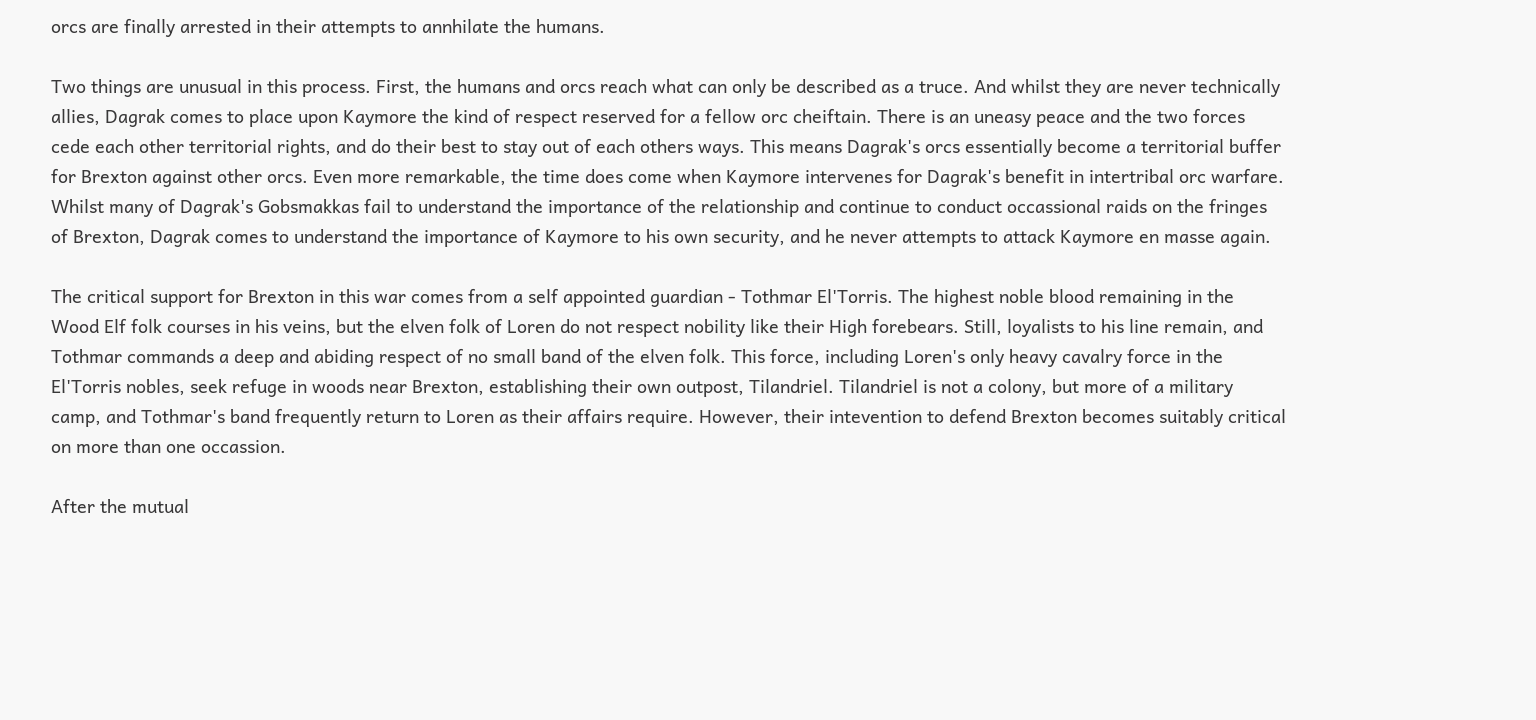orcs are finally arrested in their attempts to annhilate the humans.

Two things are unusual in this process. First, the humans and orcs reach what can only be described as a truce. And whilst they are never technically allies, Dagrak comes to place upon Kaymore the kind of respect reserved for a fellow orc cheiftain. There is an uneasy peace and the two forces cede each other territorial rights, and do their best to stay out of each others ways. This means Dagrak's orcs essentially become a territorial buffer for Brexton against other orcs. Even more remarkable, the time does come when Kaymore intervenes for Dagrak's benefit in intertribal orc warfare. Whilst many of Dagrak's Gobsmakkas fail to understand the importance of the relationship and continue to conduct occassional raids on the fringes of Brexton, Dagrak comes to understand the importance of Kaymore to his own security, and he never attempts to attack Kaymore en masse again.

The critical support for Brexton in this war comes from a self appointed guardian - Tothmar El'Torris. The highest noble blood remaining in the Wood Elf folk courses in his veins, but the elven folk of Loren do not respect nobility like their High forebears. Still, loyalists to his line remain, and Tothmar commands a deep and abiding respect of no small band of the elven folk. This force, including Loren's only heavy cavalry force in the El'Torris nobles, seek refuge in woods near Brexton, establishing their own outpost, Tilandriel. Tilandriel is not a colony, but more of a military camp, and Tothmar's band frequently return to Loren as their affairs require. However, their intevention to defend Brexton becomes suitably critical on more than one occassion.

After the mutual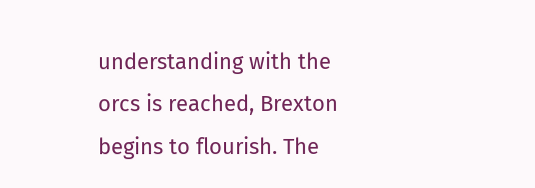understanding with the orcs is reached, Brexton begins to flourish. The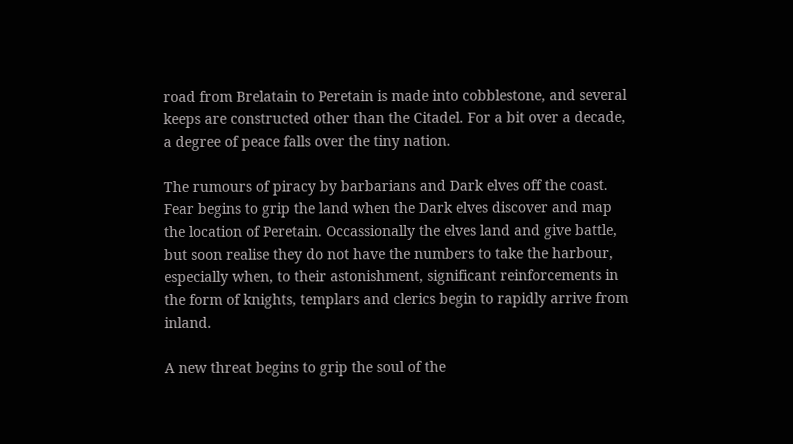road from Brelatain to Peretain is made into cobblestone, and several keeps are constructed other than the Citadel. For a bit over a decade, a degree of peace falls over the tiny nation.

The rumours of piracy by barbarians and Dark elves off the coast. Fear begins to grip the land when the Dark elves discover and map the location of Peretain. Occassionally the elves land and give battle, but soon realise they do not have the numbers to take the harbour, especially when, to their astonishment, significant reinforcements in the form of knights, templars and clerics begin to rapidly arrive from inland.

A new threat begins to grip the soul of the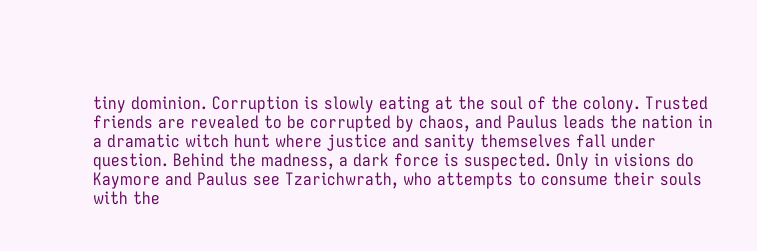tiny dominion. Corruption is slowly eating at the soul of the colony. Trusted friends are revealed to be corrupted by chaos, and Paulus leads the nation in a dramatic witch hunt where justice and sanity themselves fall under question. Behind the madness, a dark force is suspected. Only in visions do Kaymore and Paulus see Tzarichwrath, who attempts to consume their souls with the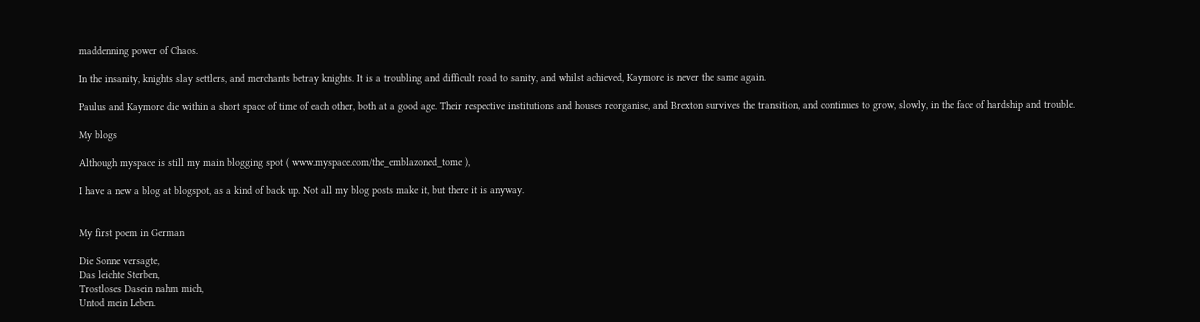maddenning power of Chaos.

In the insanity, knights slay settlers, and merchants betray knights. It is a troubling and difficult road to sanity, and whilst achieved, Kaymore is never the same again.

Paulus and Kaymore die within a short space of time of each other, both at a good age. Their respective institutions and houses reorganise, and Brexton survives the transition, and continues to grow, slowly, in the face of hardship and trouble.

My blogs

Although myspace is still my main blogging spot ( www.myspace.com/the_emblazoned_tome ),

I have a new a blog at blogspot, as a kind of back up. Not all my blog posts make it, but there it is anyway.


My first poem in German

Die Sonne versagte,
Das leichte Sterben,
Trostloses Dasein nahm mich,
Untod mein Leben.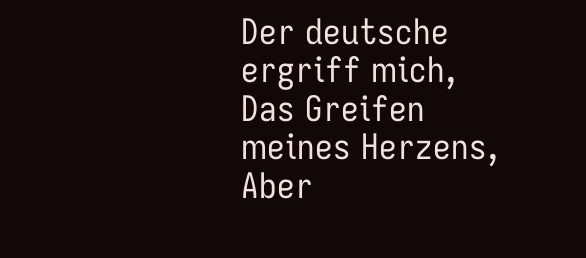Der deutsche ergriff mich,
Das Greifen meines Herzens,
Aber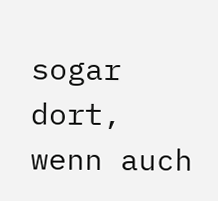sogar dort,
wenn auch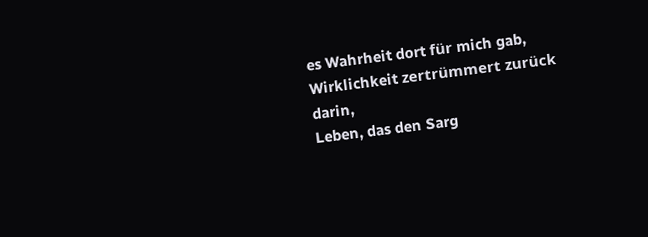es Wahrheit dort für mich gab,
Wirklichkeit zertrümmert zurück darin,
Leben, das den Sarg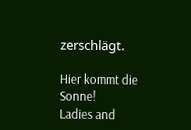zerschlägt.

Hier kommt die Sonne!
Ladies and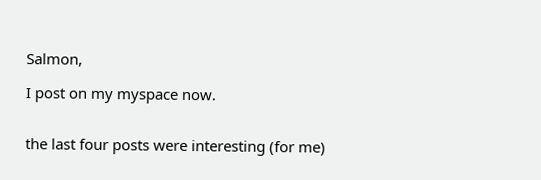Salmon,

I post on my myspace now.


the last four posts were interesting (for me)